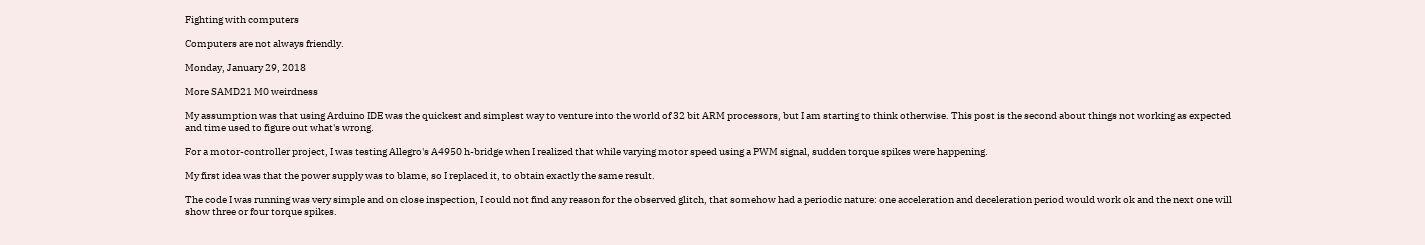Fighting with computers

Computers are not always friendly.

Monday, January 29, 2018

More SAMD21 M0 weirdness

My assumption was that using Arduino IDE was the quickest and simplest way to venture into the world of 32 bit ARM processors, but I am starting to think otherwise. This post is the second about things not working as expected and time used to figure out what's wrong.

For a motor-controller project, I was testing Allegro's A4950 h-bridge when I realized that while varying motor speed using a PWM signal, sudden torque spikes were happening.

My first idea was that the power supply was to blame, so I replaced it, to obtain exactly the same result.

The code I was running was very simple and on close inspection, I could not find any reason for the observed glitch, that somehow had a periodic nature: one acceleration and deceleration period would work ok and the next one will show three or four torque spikes.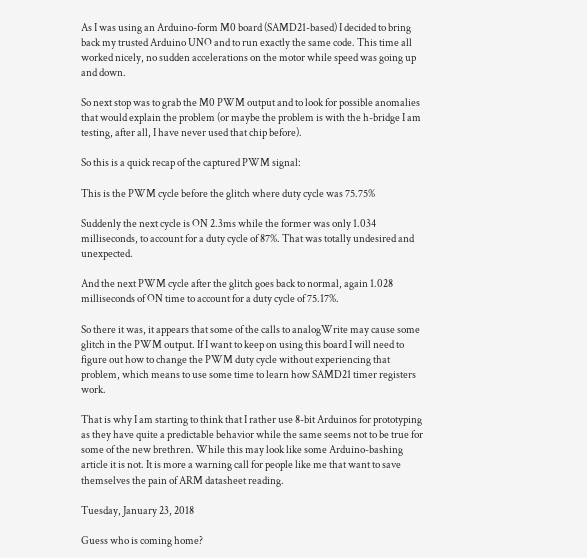As I was using an Arduino-form M0 board (SAMD21-based) I decided to bring back my trusted Arduino UNO and to run exactly the same code. This time all worked nicely, no sudden accelerations on the motor while speed was going up and down.

So next stop was to grab the M0 PWM output and to look for possible anomalies that would explain the problem (or maybe the problem is with the h-bridge I am testing, after all, I have never used that chip before).

So this is a quick recap of the captured PWM signal:

This is the PWM cycle before the glitch where duty cycle was 75.75%

Suddenly the next cycle is ON 2.3ms while the former was only 1.034 milliseconds, to account for a duty cycle of 87%. That was totally undesired and unexpected.

And the next PWM cycle after the glitch goes back to normal, again 1.028 milliseconds of ON time to account for a duty cycle of 75.17%.

So there it was, it appears that some of the calls to analogWrite may cause some glitch in the PWM output. If I want to keep on using this board I will need to figure out how to change the PWM duty cycle without experiencing that problem, which means to use some time to learn how SAMD21 timer registers work.

That is why I am starting to think that I rather use 8-bit Arduinos for prototyping as they have quite a predictable behavior while the same seems not to be true for some of the new brethren. While this may look like some Arduino-bashing article it is not. It is more a warning call for people like me that want to save themselves the pain of ARM datasheet reading.

Tuesday, January 23, 2018

Guess who is coming home?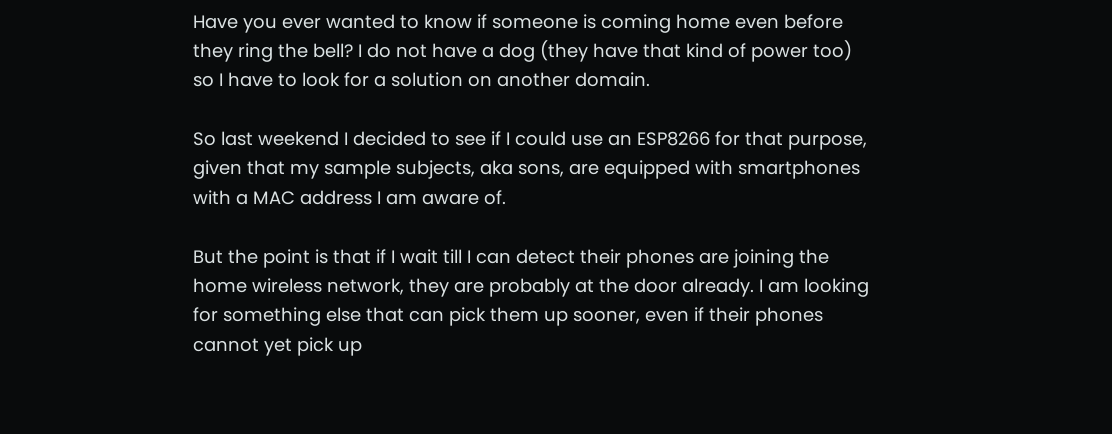Have you ever wanted to know if someone is coming home even before they ring the bell? I do not have a dog (they have that kind of power too) so I have to look for a solution on another domain.

So last weekend I decided to see if I could use an ESP8266 for that purpose, given that my sample subjects, aka sons, are equipped with smartphones with a MAC address I am aware of.

But the point is that if I wait till I can detect their phones are joining the home wireless network, they are probably at the door already. I am looking for something else that can pick them up sooner, even if their phones cannot yet pick up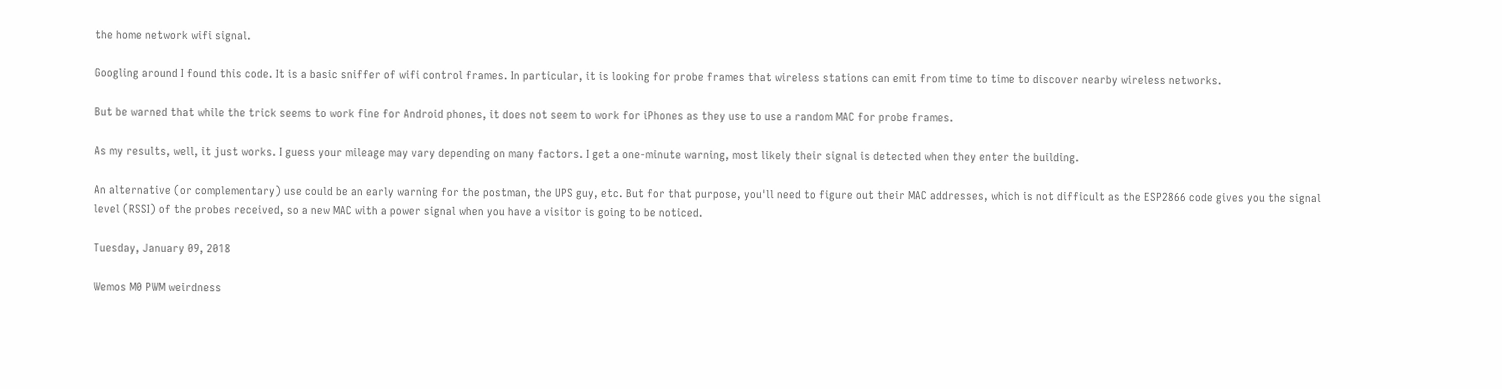the home network wifi signal.

Googling around I found this code. It is a basic sniffer of wifi control frames. In particular, it is looking for probe frames that wireless stations can emit from time to time to discover nearby wireless networks.

But be warned that while the trick seems to work fine for Android phones, it does not seem to work for iPhones as they use to use a random MAC for probe frames.

As my results, well, it just works. I guess your mileage may vary depending on many factors. I get a one-minute warning, most likely their signal is detected when they enter the building.

An alternative (or complementary) use could be an early warning for the postman, the UPS guy, etc. But for that purpose, you'll need to figure out their MAC addresses, which is not difficult as the ESP2866 code gives you the signal level (RSSI) of the probes received, so a new MAC with a power signal when you have a visitor is going to be noticed.

Tuesday, January 09, 2018

Wemos M0 PWM weirdness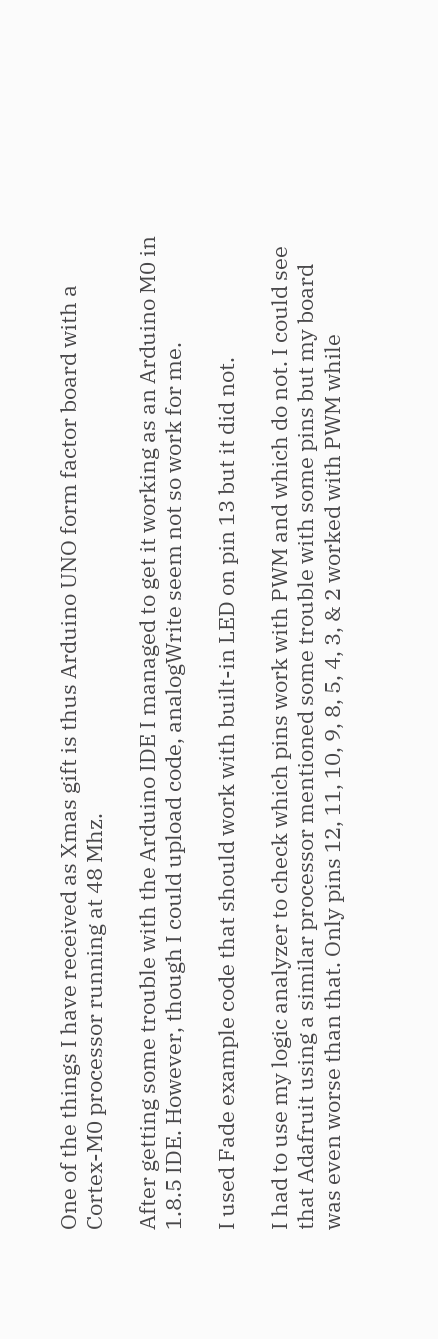One of the things I have received as Xmas gift is thus Arduino UNO form factor board with a Cortex-M0 processor running at 48 Mhz.

After getting some trouble with the Arduino IDE I managed to get it working as an Arduino M0 in 1.8.5 IDE. However, though I could upload code, analogWrite seem not so work for me.

I used Fade example code that should work with built-in LED on pin 13 but it did not.

I had to use my logic analyzer to check which pins work with PWM and which do not. I could see that Adafruit using a similar processor mentioned some trouble with some pins but my board was even worse than that. Only pins 12, 11, 10, 9, 8, 5, 4, 3, & 2 worked with PWM while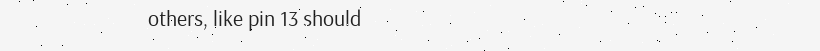others, like pin 13 should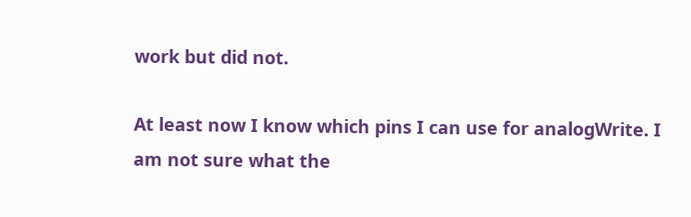work but did not.

At least now I know which pins I can use for analogWrite. I am not sure what the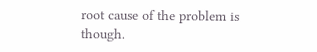root cause of the problem is though.